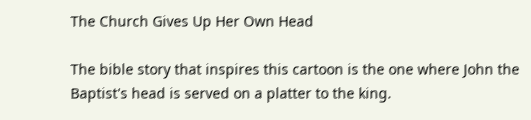The Church Gives Up Her Own Head

The bible story that inspires this cartoon is the one where John the Baptist's head is served on a platter to the king.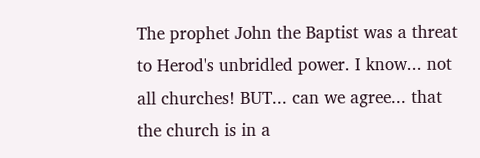The prophet John the Baptist was a threat to Herod's unbridled power. I know... not all churches! BUT... can we agree... that the church is in a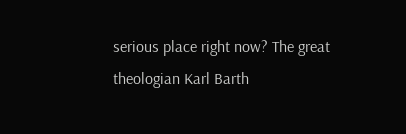serious place right now? The great theologian Karl Barth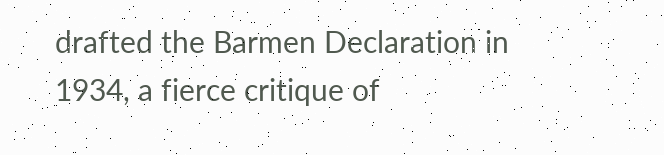drafted the Barmen Declaration in 1934, a fierce critique of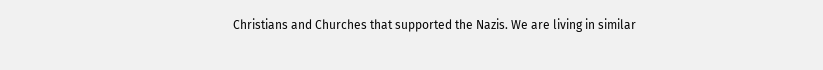Christians and Churches that supported the Nazis. We are living in similar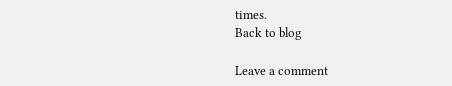times.
Back to blog

Leave a comment